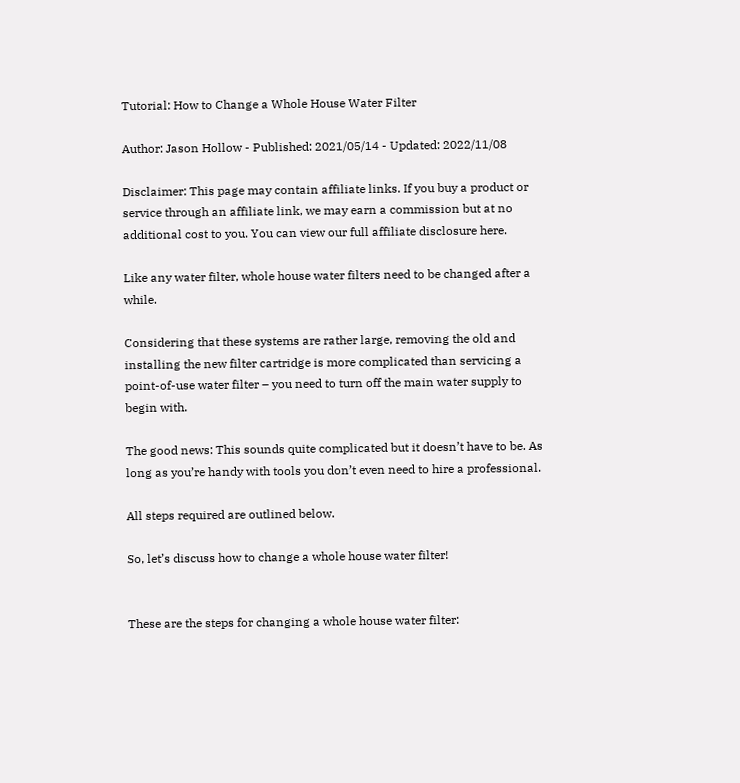Tutorial: How to Change a Whole House Water Filter

Author: Jason Hollow - Published: 2021/05/14 - Updated: 2022/11/08

Disclaimer: This page may contain affiliate links. If you buy a product or service through an affiliate link, we may earn a commission but at no additional cost to you. You can view our full affiliate disclosure here.

Like any water filter, whole house water filters need to be changed after a while.

Considering that these systems are rather large, removing the old and installing the new filter cartridge is more complicated than servicing a point-of-use water filter – you need to turn off the main water supply to begin with.

The good news: This sounds quite complicated but it doesn’t have to be. As long as you’re handy with tools you don’t even need to hire a professional.

All steps required are outlined below.

So, let’s discuss how to change a whole house water filter!


These are the steps for changing a whole house water filter: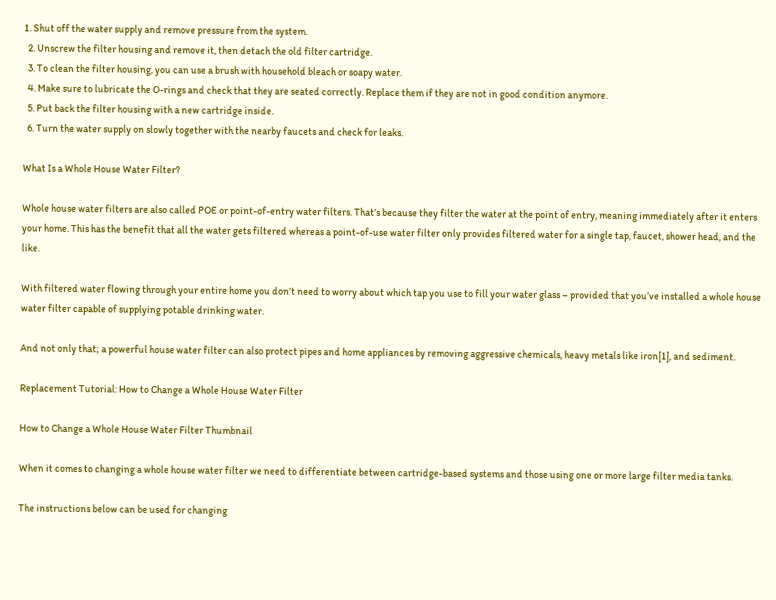1. Shut off the water supply and remove pressure from the system.
  2. Unscrew the filter housing and remove it, then detach the old filter cartridge.
  3. To clean the filter housing, you can use a brush with household bleach or soapy water.
  4. Make sure to lubricate the O-rings and check that they are seated correctly. Replace them if they are not in good condition anymore.
  5. Put back the filter housing with a new cartridge inside.
  6. Turn the water supply on slowly together with the nearby faucets and check for leaks.

What Is a Whole House Water Filter?

Whole house water filters are also called POE or point-of-entry water filters. That’s because they filter the water at the point of entry, meaning immediately after it enters your home. This has the benefit that all the water gets filtered whereas a point-of-use water filter only provides filtered water for a single tap, faucet, shower head, and the like.

With filtered water flowing through your entire home you don’t need to worry about which tap you use to fill your water glass – provided that you’ve installed a whole house water filter capable of supplying potable drinking water.

And not only that; a powerful house water filter can also protect pipes and home appliances by removing aggressive chemicals, heavy metals like iron[1], and sediment.

Replacement Tutorial: How to Change a Whole House Water Filter

How to Change a Whole House Water Filter Thumbnail

When it comes to changing a whole house water filter we need to differentiate between cartridge-based systems and those using one or more large filter media tanks.

The instructions below can be used for changing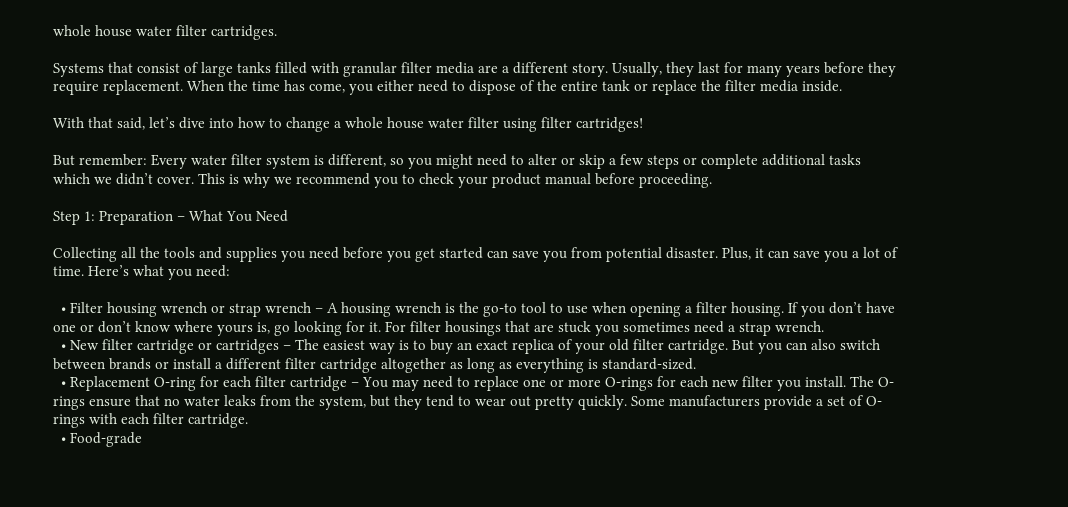whole house water filter cartridges.

Systems that consist of large tanks filled with granular filter media are a different story. Usually, they last for many years before they require replacement. When the time has come, you either need to dispose of the entire tank or replace the filter media inside.

With that said, let’s dive into how to change a whole house water filter using filter cartridges!

But remember: Every water filter system is different, so you might need to alter or skip a few steps or complete additional tasks which we didn’t cover. This is why we recommend you to check your product manual before proceeding.

Step 1: Preparation – What You Need

Collecting all the tools and supplies you need before you get started can save you from potential disaster. Plus, it can save you a lot of time. Here’s what you need:

  • Filter housing wrench or strap wrench – A housing wrench is the go-to tool to use when opening a filter housing. If you don’t have one or don’t know where yours is, go looking for it. For filter housings that are stuck you sometimes need a strap wrench.
  • New filter cartridge or cartridges – The easiest way is to buy an exact replica of your old filter cartridge. But you can also switch between brands or install a different filter cartridge altogether as long as everything is standard-sized.
  • Replacement O-ring for each filter cartridge – You may need to replace one or more O-rings for each new filter you install. The O-rings ensure that no water leaks from the system, but they tend to wear out pretty quickly. Some manufacturers provide a set of O-rings with each filter cartridge.
  • Food-grade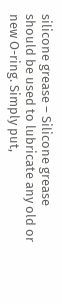silicone grease – Silicone grease should be used to lubricate any old or new O-ring. Simply put,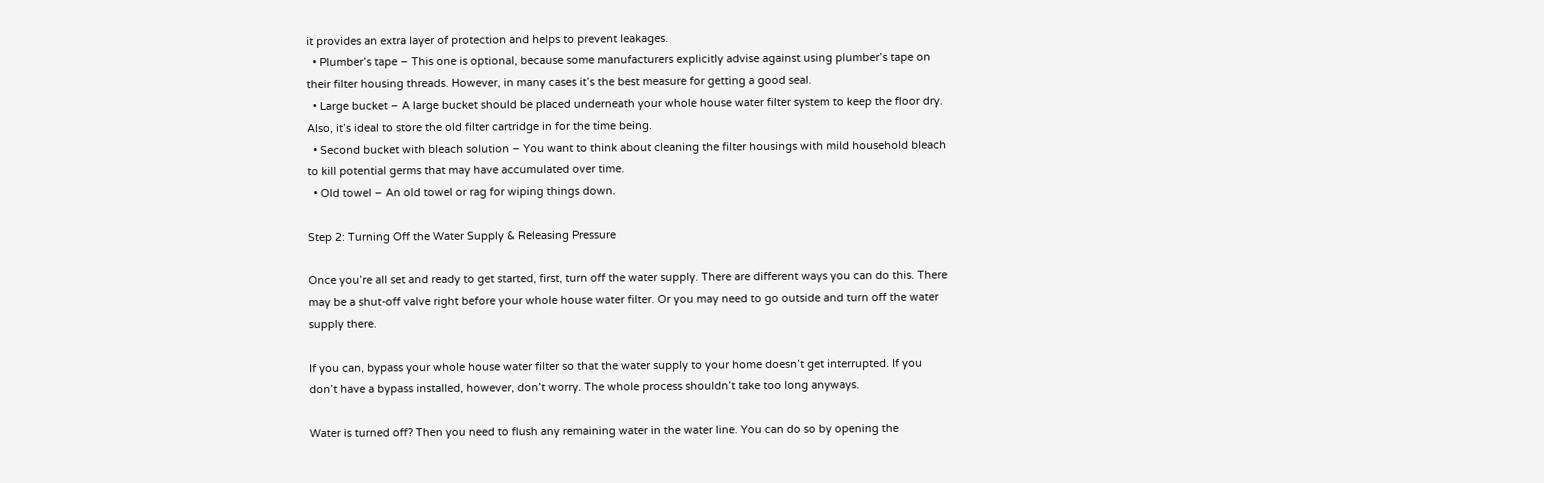it provides an extra layer of protection and helps to prevent leakages.
  • Plumber’s tape – This one is optional, because some manufacturers explicitly advise against using plumber’s tape on their filter housing threads. However, in many cases it’s the best measure for getting a good seal.
  • Large bucket – A large bucket should be placed underneath your whole house water filter system to keep the floor dry. Also, it’s ideal to store the old filter cartridge in for the time being.
  • Second bucket with bleach solution – You want to think about cleaning the filter housings with mild household bleach to kill potential germs that may have accumulated over time.
  • Old towel – An old towel or rag for wiping things down.

Step 2: Turning Off the Water Supply & Releasing Pressure

Once you’re all set and ready to get started, first, turn off the water supply. There are different ways you can do this. There may be a shut-off valve right before your whole house water filter. Or you may need to go outside and turn off the water supply there.

If you can, bypass your whole house water filter so that the water supply to your home doesn’t get interrupted. If you don’t have a bypass installed, however, don’t worry. The whole process shouldn’t take too long anyways.

Water is turned off? Then you need to flush any remaining water in the water line. You can do so by opening the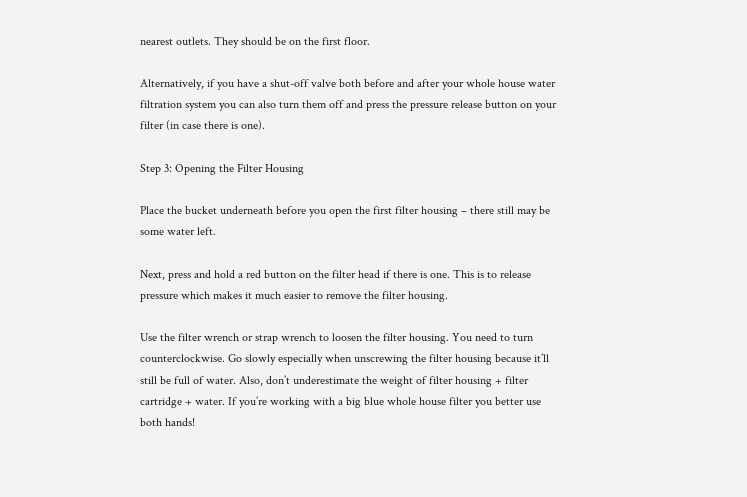nearest outlets. They should be on the first floor.

Alternatively, if you have a shut-off valve both before and after your whole house water filtration system you can also turn them off and press the pressure release button on your filter (in case there is one).

Step 3: Opening the Filter Housing

Place the bucket underneath before you open the first filter housing – there still may be some water left.

Next, press and hold a red button on the filter head if there is one. This is to release pressure which makes it much easier to remove the filter housing.

Use the filter wrench or strap wrench to loosen the filter housing. You need to turn counterclockwise. Go slowly especially when unscrewing the filter housing because it’ll still be full of water. Also, don’t underestimate the weight of filter housing + filter cartridge + water. If you’re working with a big blue whole house filter you better use both hands!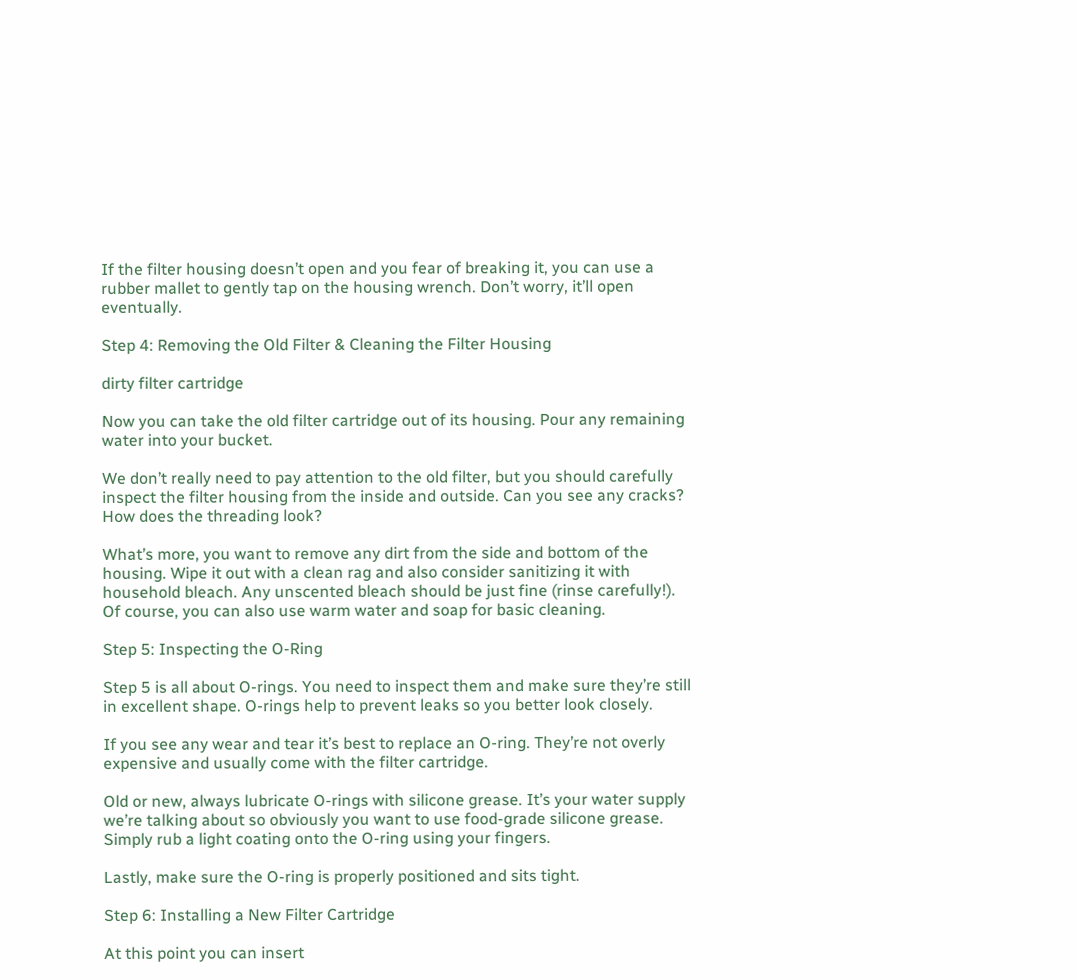If the filter housing doesn’t open and you fear of breaking it, you can use a rubber mallet to gently tap on the housing wrench. Don’t worry, it’ll open eventually.

Step 4: Removing the Old Filter & Cleaning the Filter Housing

dirty filter cartridge

Now you can take the old filter cartridge out of its housing. Pour any remaining water into your bucket.

We don’t really need to pay attention to the old filter, but you should carefully inspect the filter housing from the inside and outside. Can you see any cracks? How does the threading look?

What’s more, you want to remove any dirt from the side and bottom of the housing. Wipe it out with a clean rag and also consider sanitizing it with household bleach. Any unscented bleach should be just fine (rinse carefully!). Of course, you can also use warm water and soap for basic cleaning.

Step 5: Inspecting the O-Ring

Step 5 is all about O-rings. You need to inspect them and make sure they’re still in excellent shape. O-rings help to prevent leaks so you better look closely.

If you see any wear and tear it’s best to replace an O-ring. They’re not overly expensive and usually come with the filter cartridge.

Old or new, always lubricate O-rings with silicone grease. It’s your water supply we’re talking about so obviously you want to use food-grade silicone grease. Simply rub a light coating onto the O-ring using your fingers.

Lastly, make sure the O-ring is properly positioned and sits tight.

Step 6: Installing a New Filter Cartridge

At this point you can insert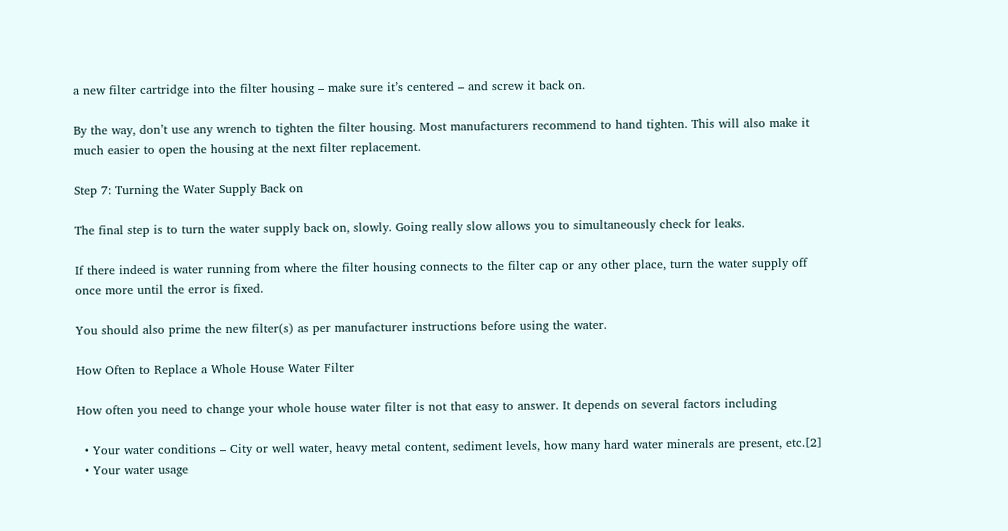a new filter cartridge into the filter housing – make sure it’s centered – and screw it back on.

By the way, don’t use any wrench to tighten the filter housing. Most manufacturers recommend to hand tighten. This will also make it much easier to open the housing at the next filter replacement.

Step 7: Turning the Water Supply Back on

The final step is to turn the water supply back on, slowly. Going really slow allows you to simultaneously check for leaks.

If there indeed is water running from where the filter housing connects to the filter cap or any other place, turn the water supply off once more until the error is fixed.

You should also prime the new filter(s) as per manufacturer instructions before using the water.

How Often to Replace a Whole House Water Filter

How often you need to change your whole house water filter is not that easy to answer. It depends on several factors including

  • Your water conditions – City or well water, heavy metal content, sediment levels, how many hard water minerals are present, etc.[2]
  • Your water usage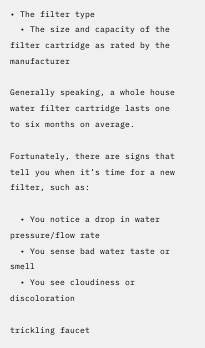• The filter type
  • The size and capacity of the filter cartridge as rated by the manufacturer

Generally speaking, a whole house water filter cartridge lasts one to six months on average.

Fortunately, there are signs that tell you when it’s time for a new filter, such as:

  • You notice a drop in water pressure/flow rate
  • You sense bad water taste or smell
  • You see cloudiness or discoloration

trickling faucet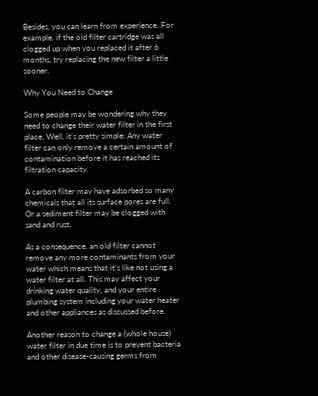Besides, you can learn from experience. For example, if the old filter cartridge was all clogged up when you replaced it after 6 months, try replacing the new filter a little sooner.

Why You Need to Change

Some people may be wondering why they need to change their water filter in the first place. Well, it’s pretty simple: Any water filter can only remove a certain amount of contamination before it has reached its filtration capacity.

A carbon filter may have adsorbed so many chemicals that all its surface pores are full. Or a sediment filter may be clogged with sand and rust.

As a consequence, an old filter cannot remove any more contaminants from your water which means that it’s like not using a water filter at all. This may affect your drinking water quality, and your entire plumbing system including your water heater and other appliances as discussed before.

Another reason to change a (whole house) water filter in due time is to prevent bacteria and other disease-causing germs from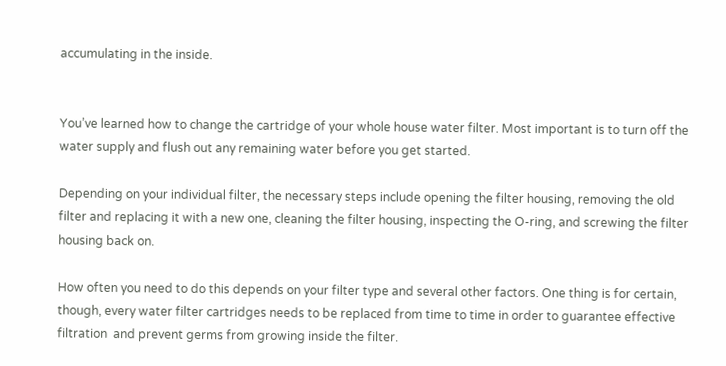accumulating in the inside.


You’ve learned how to change the cartridge of your whole house water filter. Most important is to turn off the water supply and flush out any remaining water before you get started.

Depending on your individual filter, the necessary steps include opening the filter housing, removing the old filter and replacing it with a new one, cleaning the filter housing, inspecting the O-ring, and screwing the filter housing back on.

How often you need to do this depends on your filter type and several other factors. One thing is for certain, though, every water filter cartridges needs to be replaced from time to time in order to guarantee effective filtration  and prevent germs from growing inside the filter.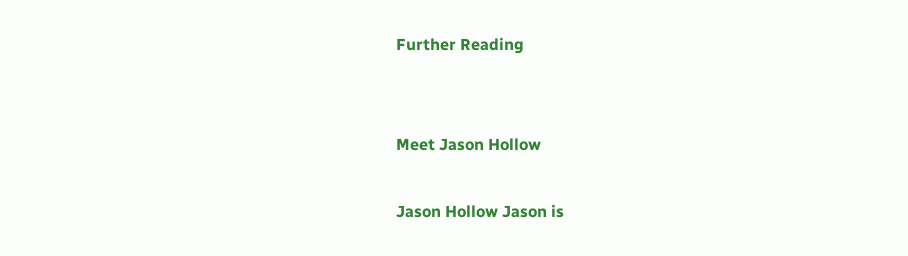Further Reading


Meet Jason Hollow

Jason Hollow Jason is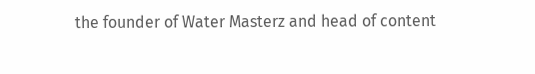the founder of Water Masterz and head of content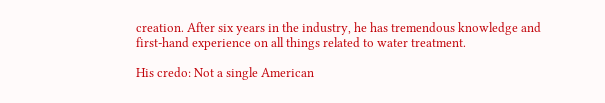creation. After six years in the industry, he has tremendous knowledge and first-hand experience on all things related to water treatment.

His credo: Not a single American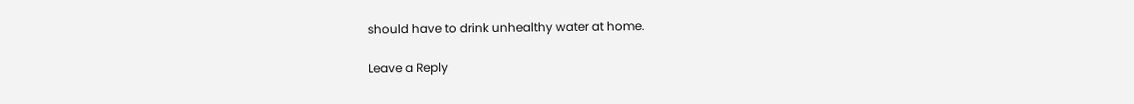should have to drink unhealthy water at home.

Leave a Reply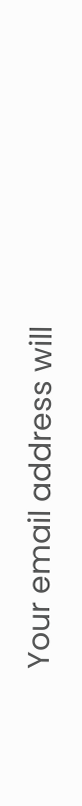Your email address will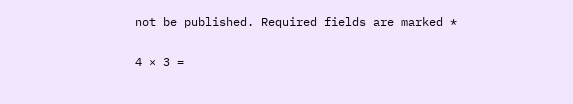not be published. Required fields are marked *

4 × 3 =